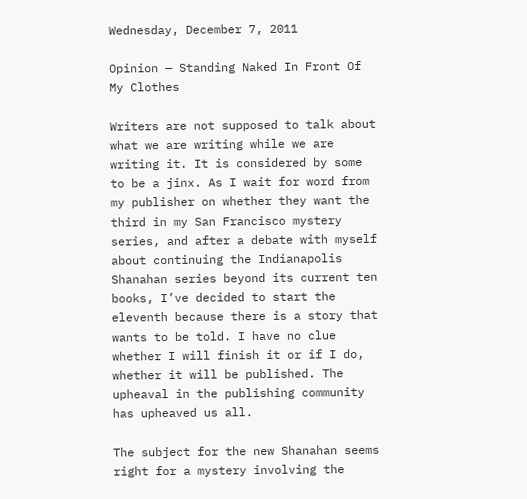Wednesday, December 7, 2011

Opinion — Standing Naked In Front Of My Clothes

Writers are not supposed to talk about what we are writing while we are writing it. It is considered by some to be a jinx. As I wait for word from my publisher on whether they want the third in my San Francisco mystery series, and after a debate with myself about continuing the Indianapolis Shanahan series beyond its current ten books, I’ve decided to start the eleventh because there is a story that wants to be told. I have no clue whether I will finish it or if I do, whether it will be published. The upheaval in the publishing community has upheaved us all.

The subject for the new Shanahan seems right for a mystery involving the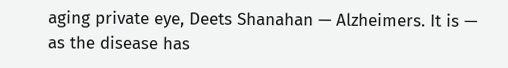aging private eye, Deets Shanahan — Alzheimers. It is — as the disease has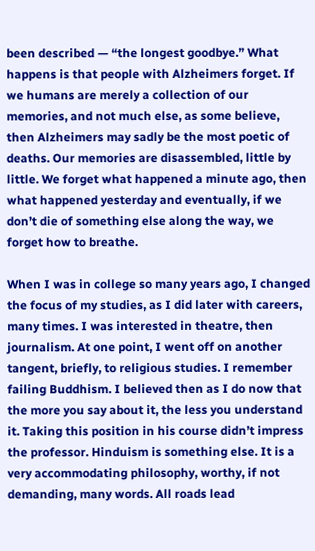been described — “the longest goodbye.” What happens is that people with Alzheimers forget. If we humans are merely a collection of our memories, and not much else, as some believe, then Alzheimers may sadly be the most poetic of deaths. Our memories are disassembled, little by little. We forget what happened a minute ago, then what happened yesterday and eventually, if we don’t die of something else along the way, we forget how to breathe.

When I was in college so many years ago, I changed the focus of my studies, as I did later with careers, many times. I was interested in theatre, then journalism. At one point, I went off on another tangent, briefly, to religious studies. I remember failing Buddhism. I believed then as I do now that the more you say about it, the less you understand it. Taking this position in his course didn’t impress the professor. Hinduism is something else. It is a very accommodating philosophy, worthy, if not demanding, many words. All roads lead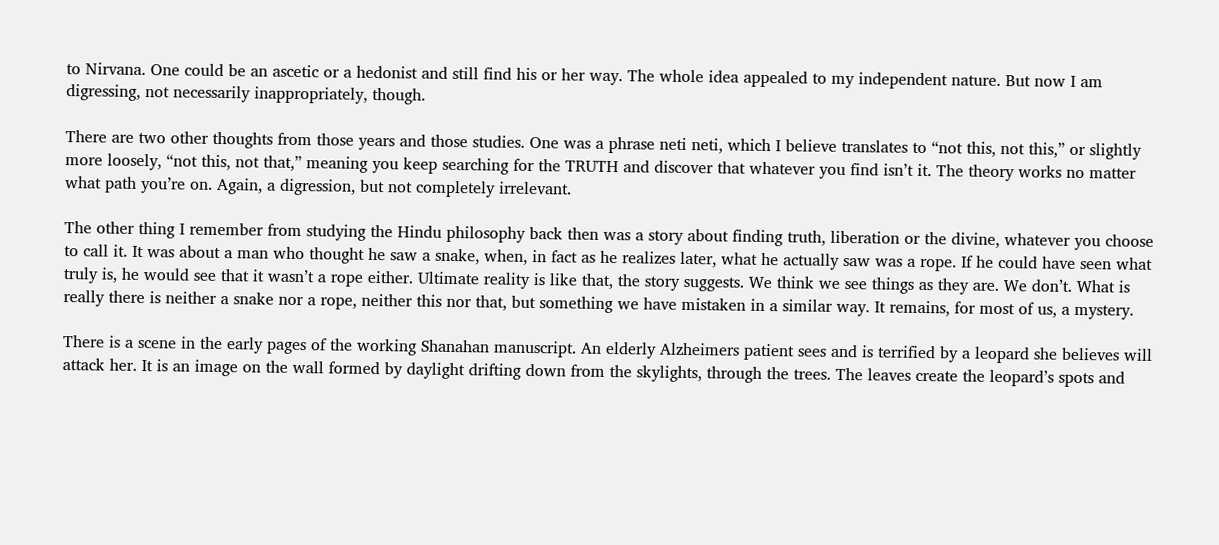to Nirvana. One could be an ascetic or a hedonist and still find his or her way. The whole idea appealed to my independent nature. But now I am digressing, not necessarily inappropriately, though.

There are two other thoughts from those years and those studies. One was a phrase neti neti, which I believe translates to “not this, not this,” or slightly more loosely, “not this, not that,” meaning you keep searching for the TRUTH and discover that whatever you find isn’t it. The theory works no matter what path you’re on. Again, a digression, but not completely irrelevant.

The other thing I remember from studying the Hindu philosophy back then was a story about finding truth, liberation or the divine, whatever you choose to call it. It was about a man who thought he saw a snake, when, in fact as he realizes later, what he actually saw was a rope. If he could have seen what truly is, he would see that it wasn’t a rope either. Ultimate reality is like that, the story suggests. We think we see things as they are. We don’t. What is really there is neither a snake nor a rope, neither this nor that, but something we have mistaken in a similar way. It remains, for most of us, a mystery.

There is a scene in the early pages of the working Shanahan manuscript. An elderly Alzheimers patient sees and is terrified by a leopard she believes will attack her. It is an image on the wall formed by daylight drifting down from the skylights, through the trees. The leaves create the leopard’s spots and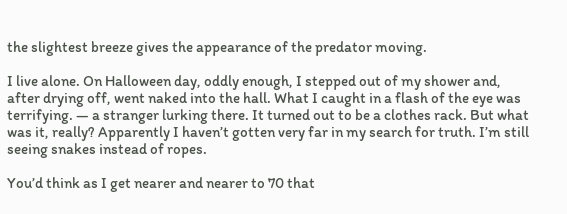the slightest breeze gives the appearance of the predator moving.

I live alone. On Halloween day, oddly enough, I stepped out of my shower and, after drying off, went naked into the hall. What I caught in a flash of the eye was terrifying. — a stranger lurking there. It turned out to be a clothes rack. But what was it, really? Apparently I haven’t gotten very far in my search for truth. I’m still seeing snakes instead of ropes.

You’d think as I get nearer and nearer to 70 that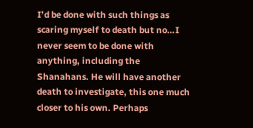I’d be done with such things as scaring myself to death but no…I never seem to be done with anything, including the Shanahans. He will have another death to investigate, this one much closer to his own. Perhaps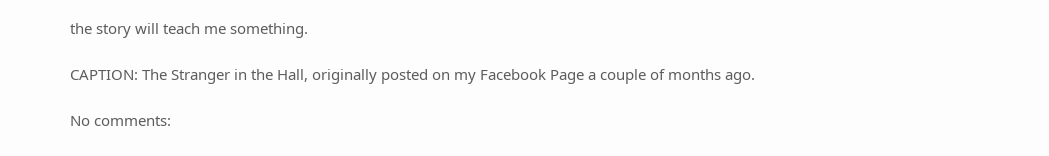the story will teach me something.

CAPTION: The Stranger in the Hall, originally posted on my Facebook Page a couple of months ago.

No comments: